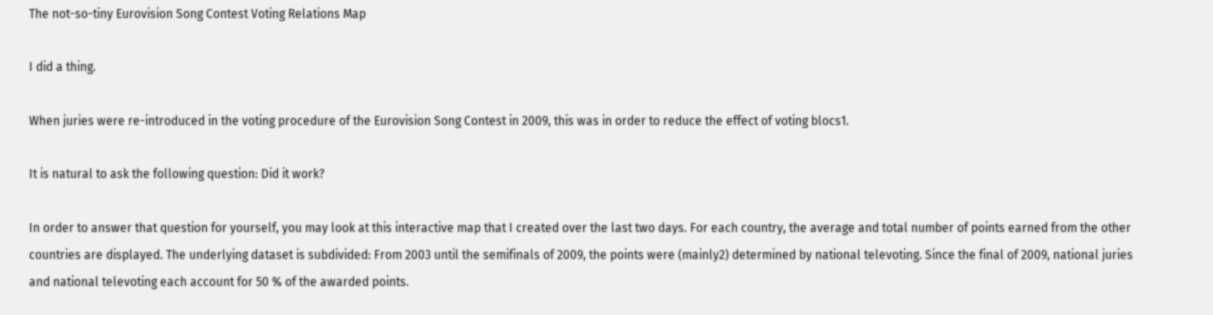The not-so-tiny Eurovision Song Contest Voting Relations Map

I did a thing.

When juries were re-introduced in the voting procedure of the Eurovision Song Contest in 2009, this was in order to reduce the effect of voting blocs1.

It is natural to ask the following question: Did it work?

In order to answer that question for yourself, you may look at this interactive map that I created over the last two days. For each country, the average and total number of points earned from the other countries are displayed. The underlying dataset is subdivided: From 2003 until the semifinals of 2009, the points were (mainly2) determined by national televoting. Since the final of 2009, national juries and national televoting each account for 50 % of the awarded points.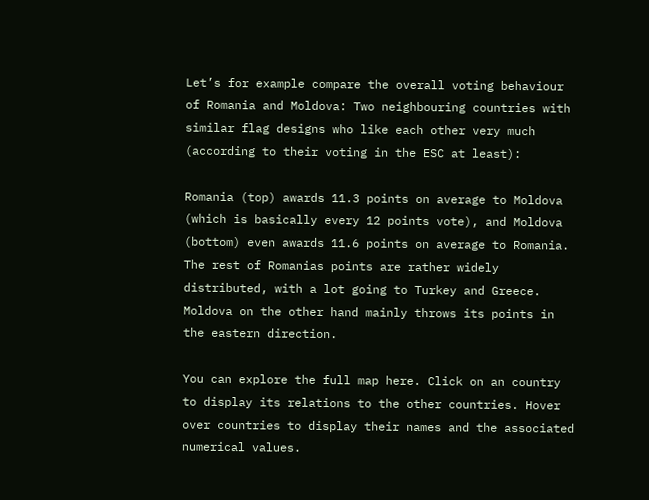Let’s for example compare the overall voting behaviour of Romania and Moldova: Two neighbouring countries with similar flag designs who like each other very much (according to their voting in the ESC at least):

Romania (top) awards 11.3 points on average to Moldova (which is basically every 12 points vote), and Moldova (bottom) even awards 11.6 points on average to Romania. The rest of Romanias points are rather widely distributed, with a lot going to Turkey and Greece. Moldova on the other hand mainly throws its points in the eastern direction.

You can explore the full map here. Click on an country to display its relations to the other countries. Hover over countries to display their names and the associated numerical values.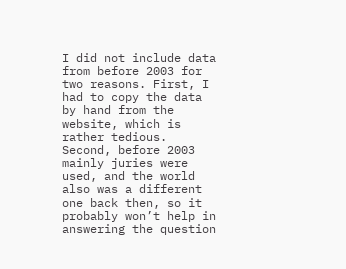I did not include data from before 2003 for two reasons. First, I had to copy the data by hand from the website, which is rather tedious. Second, before 2003 mainly juries were used, and the world also was a different one back then, so it probably won’t help in answering the question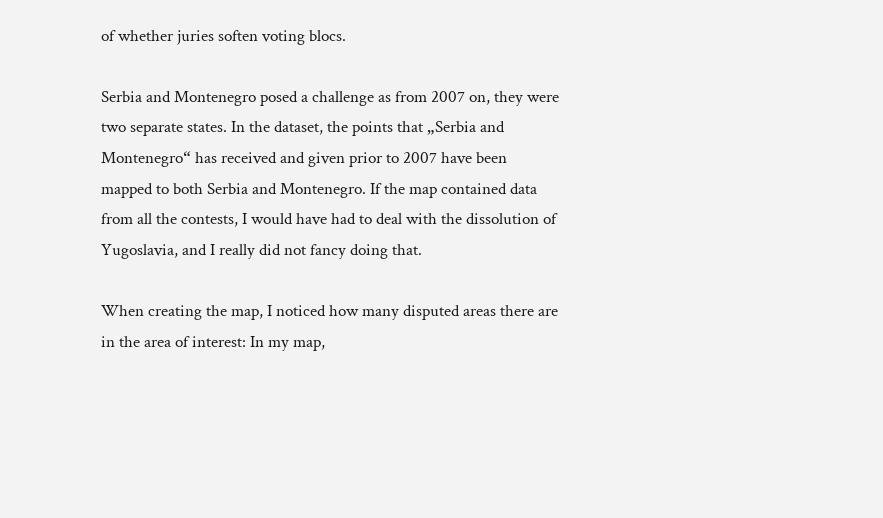of whether juries soften voting blocs.

Serbia and Montenegro posed a challenge as from 2007 on, they were two separate states. In the dataset, the points that „Serbia and Montenegro“ has received and given prior to 2007 have been mapped to both Serbia and Montenegro. If the map contained data from all the contests, I would have had to deal with the dissolution of Yugoslavia, and I really did not fancy doing that.

When creating the map, I noticed how many disputed areas there are in the area of interest: In my map,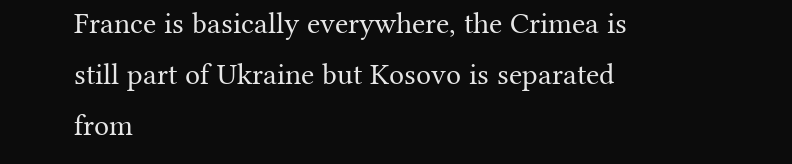France is basically everywhere, the Crimea is still part of Ukraine but Kosovo is separated from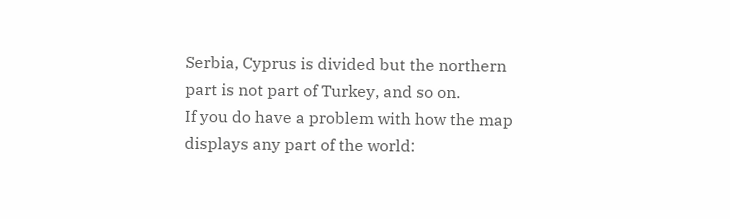Serbia, Cyprus is divided but the northern part is not part of Turkey, and so on.
If you do have a problem with how the map displays any part of the world: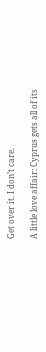Get over it. I don’t care.

A little love affair: Cyprus gets all of its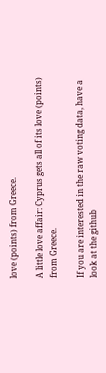love (points) from Greece.

A little love affair: Cyprus gets all of its love (points) from Greece.

If you are interested in the raw voting data, have a look at the github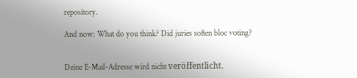repository.

And now: What do you think? Did juries soften bloc voting?


Deine E-Mail-Adresse wird nicht veröffentlicht.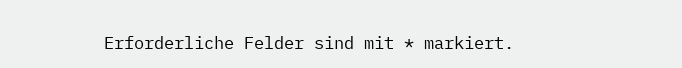Erforderliche Felder sind mit * markiert.